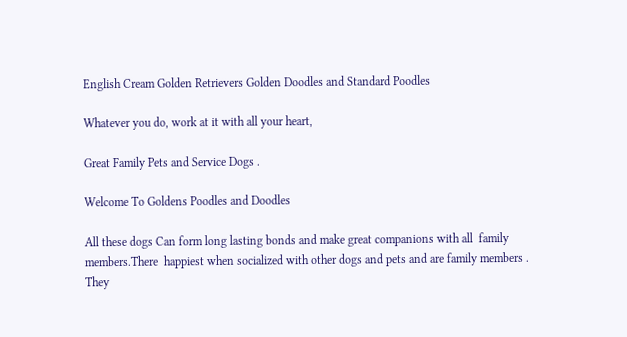English Cream Golden Retrievers Golden Doodles and Standard Poodles

Whatever you do, work at it with all your heart,

Great Family Pets and Service Dogs .

Welcome To Goldens Poodles and Doodles

All these dogs Can form long lasting bonds and make great companions with all  family members.There  happiest when socialized with other dogs and pets and are family members .  They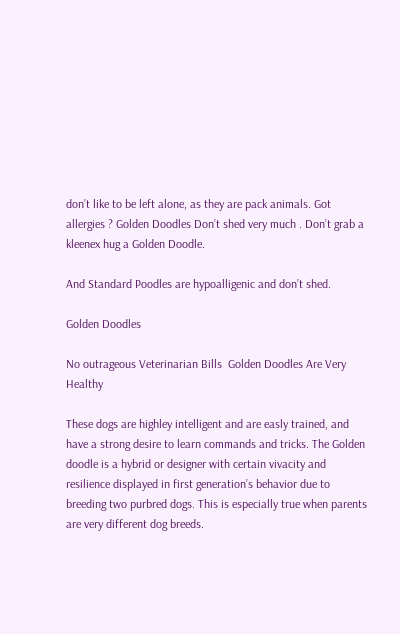don’t like to be left alone, as they are pack animals. Got allergies ? Golden Doodles Don’t shed very much . Don’t grab a kleenex hug a Golden Doodle.

And Standard Poodles are hypoalligenic and don’t shed.

Golden Doodles

No outrageous Veterinarian Bills  Golden Doodles Are Very Healthy

These dogs are highley intelligent and are easly trained, and have a strong desire to learn commands and tricks. The Golden doodle is a hybrid or designer with certain vivacity and resilience displayed in first generation’s behavior due to breeding two purbred dogs. This is especially true when parents are very different dog breeds.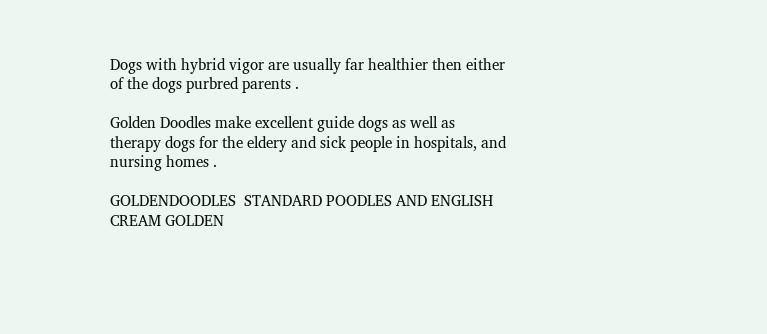Dogs with hybrid vigor are usually far healthier then either of the dogs purbred parents .

Golden Doodles make excellent guide dogs as well as therapy dogs for the eldery and sick people in hospitals, and nursing homes .

GOLDENDOODLES  STANDARD POODLES AND ENGLISH CREAM GOLDEN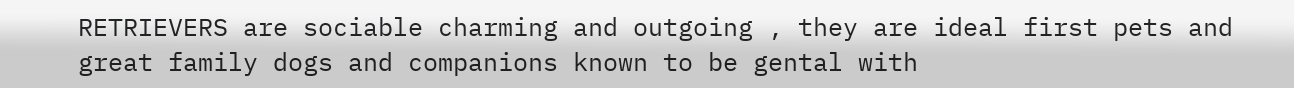RETRIEVERS are sociable charming and outgoing , they are ideal first pets and great family dogs and companions known to be gental with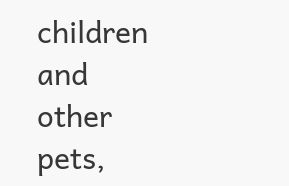children and other pets,